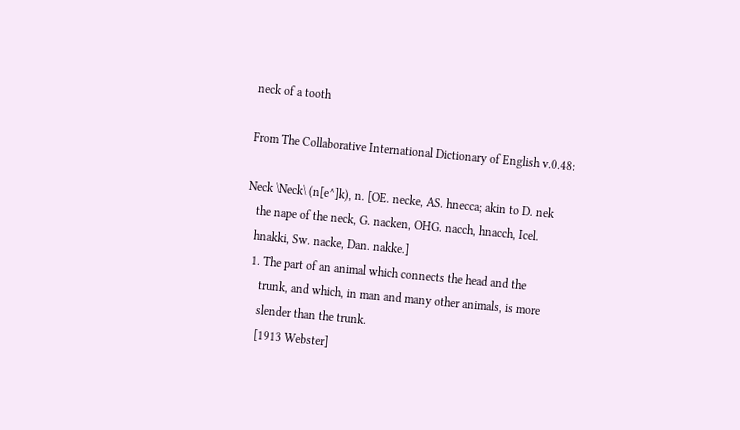neck of a tooth

From The Collaborative International Dictionary of English v.0.48:

Neck \Neck\ (n[e^]k), n. [OE. necke, AS. hnecca; akin to D. nek
   the nape of the neck, G. nacken, OHG. nacch, hnacch, Icel.
   hnakki, Sw. nacke, Dan. nakke.]
   1. The part of an animal which connects the head and the
      trunk, and which, in man and many other animals, is more
      slender than the trunk.
      [1913 Webster]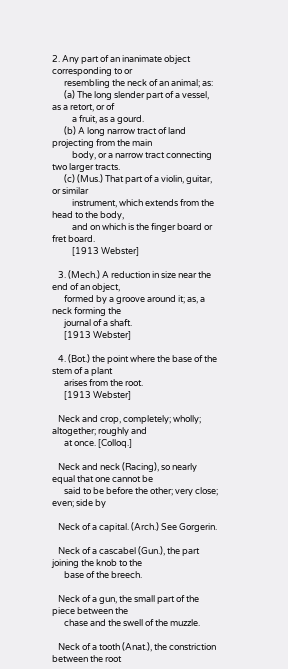2. Any part of an inanimate object corresponding to or
      resembling the neck of an animal; as:
      (a) The long slender part of a vessel, as a retort, or of
          a fruit, as a gourd.
      (b) A long narrow tract of land projecting from the main
          body, or a narrow tract connecting two larger tracts.
      (c) (Mus.) That part of a violin, guitar, or similar
          instrument, which extends from the head to the body,
          and on which is the finger board or fret board.
          [1913 Webster]

   3. (Mech.) A reduction in size near the end of an object,
      formed by a groove around it; as, a neck forming the
      journal of a shaft.
      [1913 Webster]

   4. (Bot.) the point where the base of the stem of a plant
      arises from the root.
      [1913 Webster]

   Neck and crop, completely; wholly; altogether; roughly and
      at once. [Colloq.]

   Neck and neck (Racing), so nearly equal that one cannot be
      said to be before the other; very close; even; side by

   Neck of a capital. (Arch.) See Gorgerin.

   Neck of a cascabel (Gun.), the part joining the knob to the
      base of the breech.

   Neck of a gun, the small part of the piece between the
      chase and the swell of the muzzle.

   Neck of a tooth (Anat.), the constriction between the root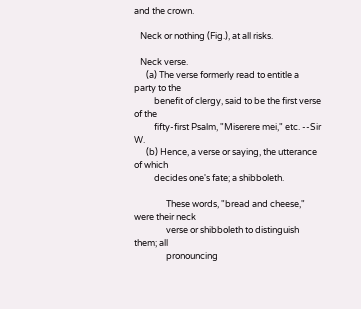and the crown.

   Neck or nothing (Fig.), at all risks.

   Neck verse.
      (a) The verse formerly read to entitle a party to the
          benefit of clergy, said to be the first verse of the
          fifty-first Psalm, "Miserere mei," etc. --Sir W.
      (b) Hence, a verse or saying, the utterance of which
          decides one's fate; a shibboleth.

                These words, "bread and cheese," were their neck
                verse or shibboleth to distinguish them; all
                pronouncing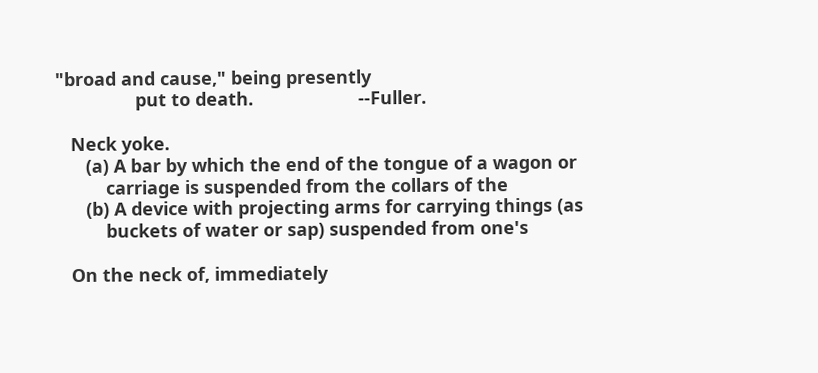"broad and cause," being presently
                put to death.                     --Fuller.

   Neck yoke.
      (a) A bar by which the end of the tongue of a wagon or
          carriage is suspended from the collars of the
      (b) A device with projecting arms for carrying things (as
          buckets of water or sap) suspended from one's

   On the neck of, immediately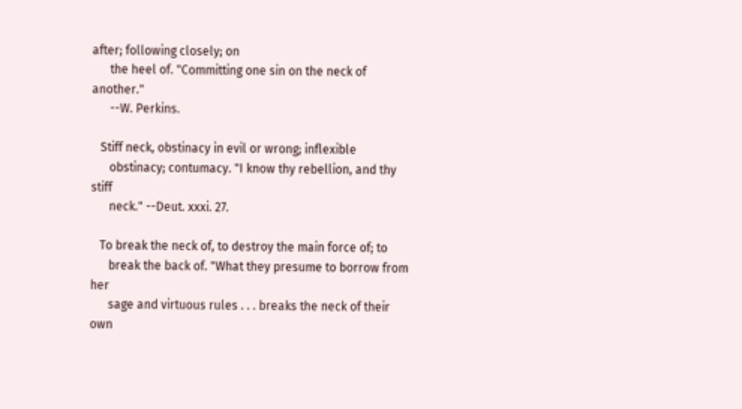after; following closely; on
      the heel of. "Committing one sin on the neck of another."
      --W. Perkins.

   Stiff neck, obstinacy in evil or wrong; inflexible
      obstinacy; contumacy. "I know thy rebellion, and thy stiff
      neck." --Deut. xxxi. 27.

   To break the neck of, to destroy the main force of; to
      break the back of. "What they presume to borrow from her
      sage and virtuous rules . . . breaks the neck of their own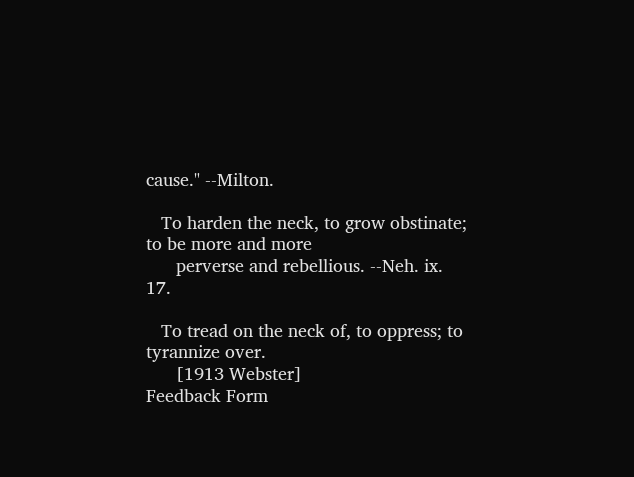cause." --Milton.

   To harden the neck, to grow obstinate; to be more and more
      perverse and rebellious. --Neh. ix. 17.

   To tread on the neck of, to oppress; to tyrannize over.
      [1913 Webster]
Feedback Form